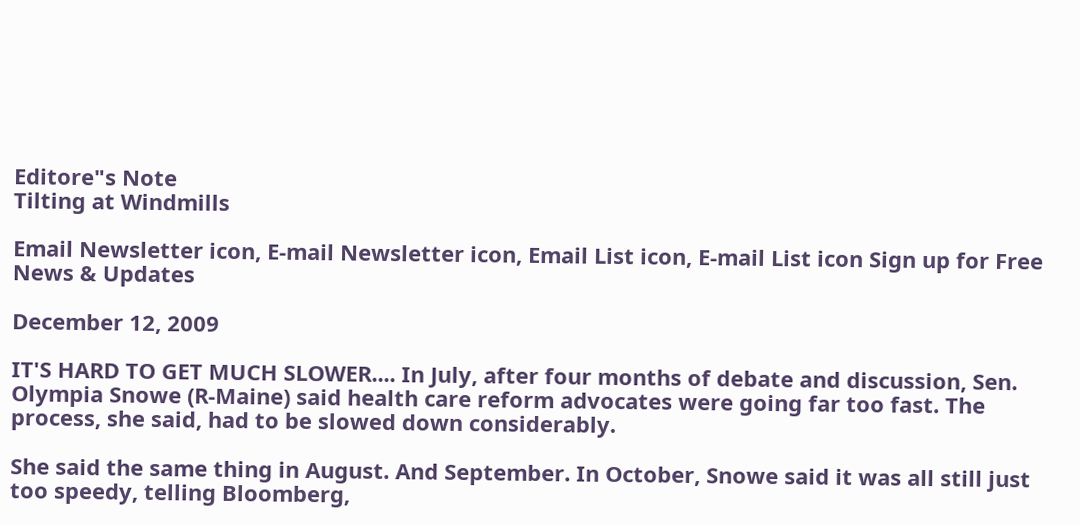Editore"s Note
Tilting at Windmills

Email Newsletter icon, E-mail Newsletter icon, Email List icon, E-mail List icon Sign up for Free News & Updates

December 12, 2009

IT'S HARD TO GET MUCH SLOWER.... In July, after four months of debate and discussion, Sen. Olympia Snowe (R-Maine) said health care reform advocates were going far too fast. The process, she said, had to be slowed down considerably.

She said the same thing in August. And September. In October, Snowe said it was all still just too speedy, telling Bloomberg,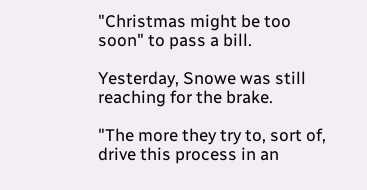"Christmas might be too soon" to pass a bill.

Yesterday, Snowe was still reaching for the brake.

"The more they try to, sort of, drive this process in an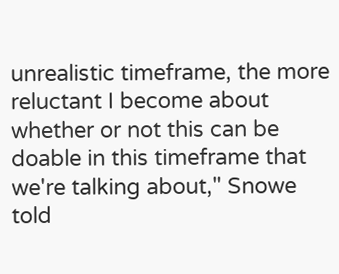unrealistic timeframe, the more reluctant I become about whether or not this can be doable in this timeframe that we're talking about," Snowe told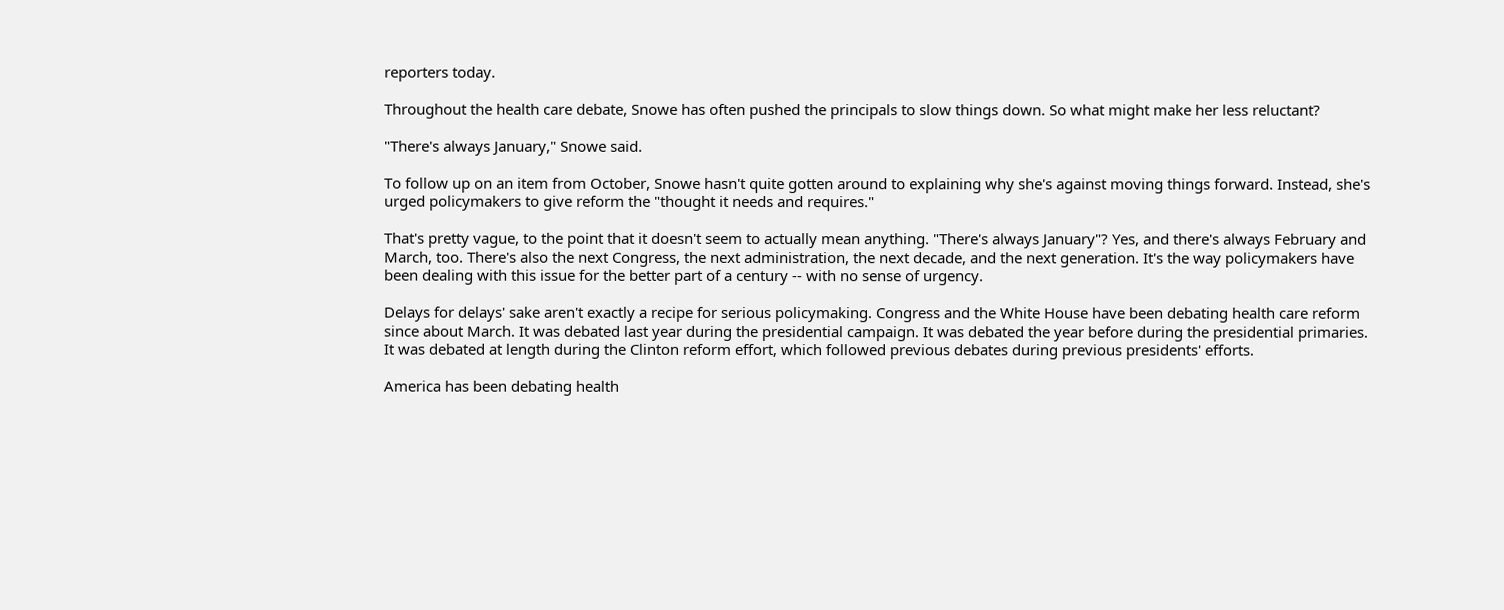reporters today.

Throughout the health care debate, Snowe has often pushed the principals to slow things down. So what might make her less reluctant?

"There's always January," Snowe said.

To follow up on an item from October, Snowe hasn't quite gotten around to explaining why she's against moving things forward. Instead, she's urged policymakers to give reform the "thought it needs and requires."

That's pretty vague, to the point that it doesn't seem to actually mean anything. "There's always January"? Yes, and there's always February and March, too. There's also the next Congress, the next administration, the next decade, and the next generation. It's the way policymakers have been dealing with this issue for the better part of a century -- with no sense of urgency.

Delays for delays' sake aren't exactly a recipe for serious policymaking. Congress and the White House have been debating health care reform since about March. It was debated last year during the presidential campaign. It was debated the year before during the presidential primaries. It was debated at length during the Clinton reform effort, which followed previous debates during previous presidents' efforts.

America has been debating health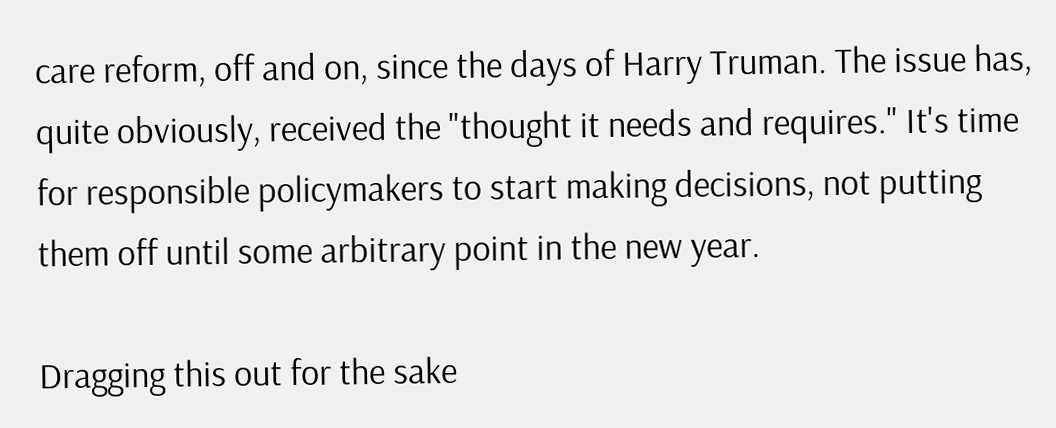care reform, off and on, since the days of Harry Truman. The issue has, quite obviously, received the "thought it needs and requires." It's time for responsible policymakers to start making decisions, not putting them off until some arbitrary point in the new year.

Dragging this out for the sake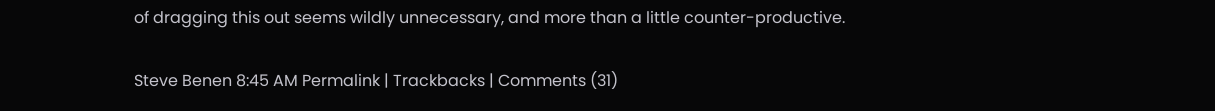of dragging this out seems wildly unnecessary, and more than a little counter-productive.

Steve Benen 8:45 AM Permalink | Trackbacks | Comments (31)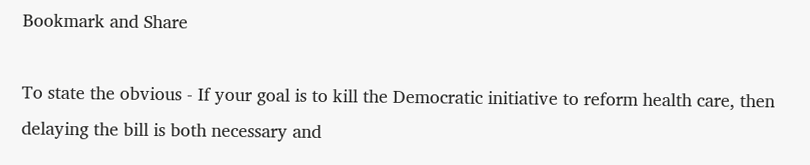Bookmark and Share

To state the obvious - If your goal is to kill the Democratic initiative to reform health care, then delaying the bill is both necessary and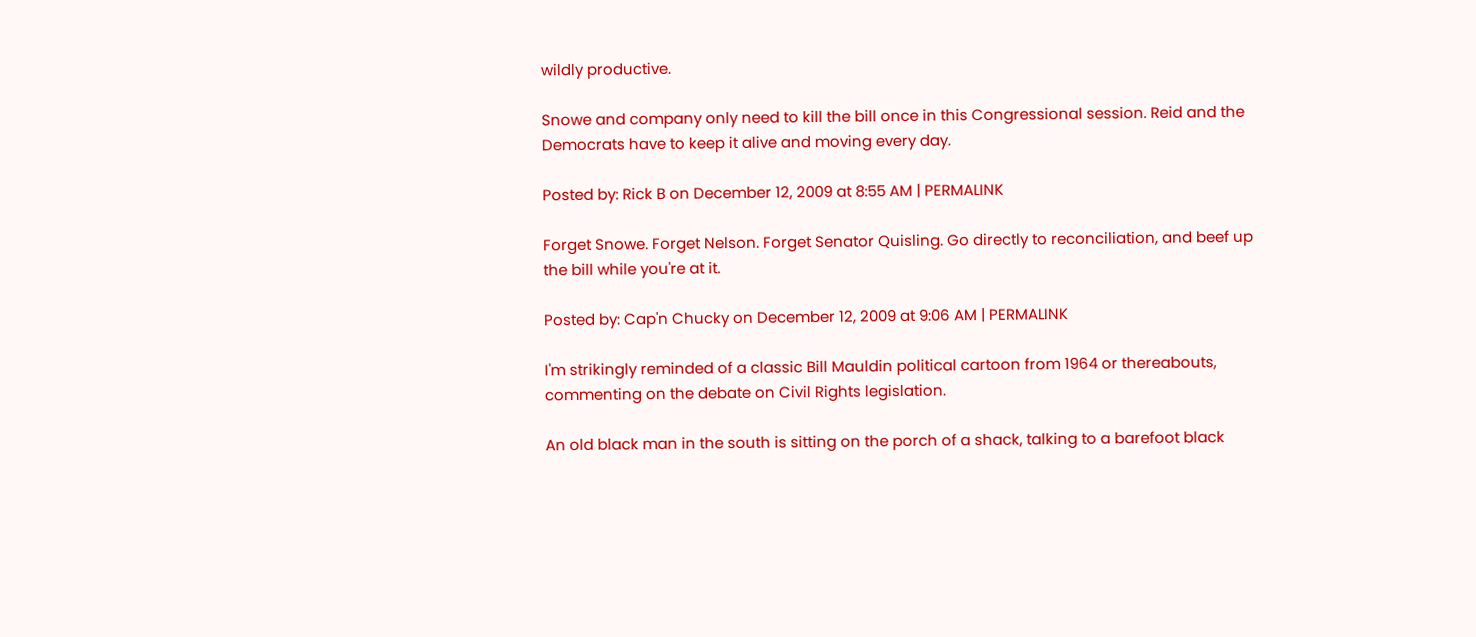wildly productive.

Snowe and company only need to kill the bill once in this Congressional session. Reid and the Democrats have to keep it alive and moving every day.

Posted by: Rick B on December 12, 2009 at 8:55 AM | PERMALINK

Forget Snowe. Forget Nelson. Forget Senator Quisling. Go directly to reconciliation, and beef up the bill while you're at it.

Posted by: Cap'n Chucky on December 12, 2009 at 9:06 AM | PERMALINK

I'm strikingly reminded of a classic Bill Mauldin political cartoon from 1964 or thereabouts, commenting on the debate on Civil Rights legislation.

An old black man in the south is sitting on the porch of a shack, talking to a barefoot black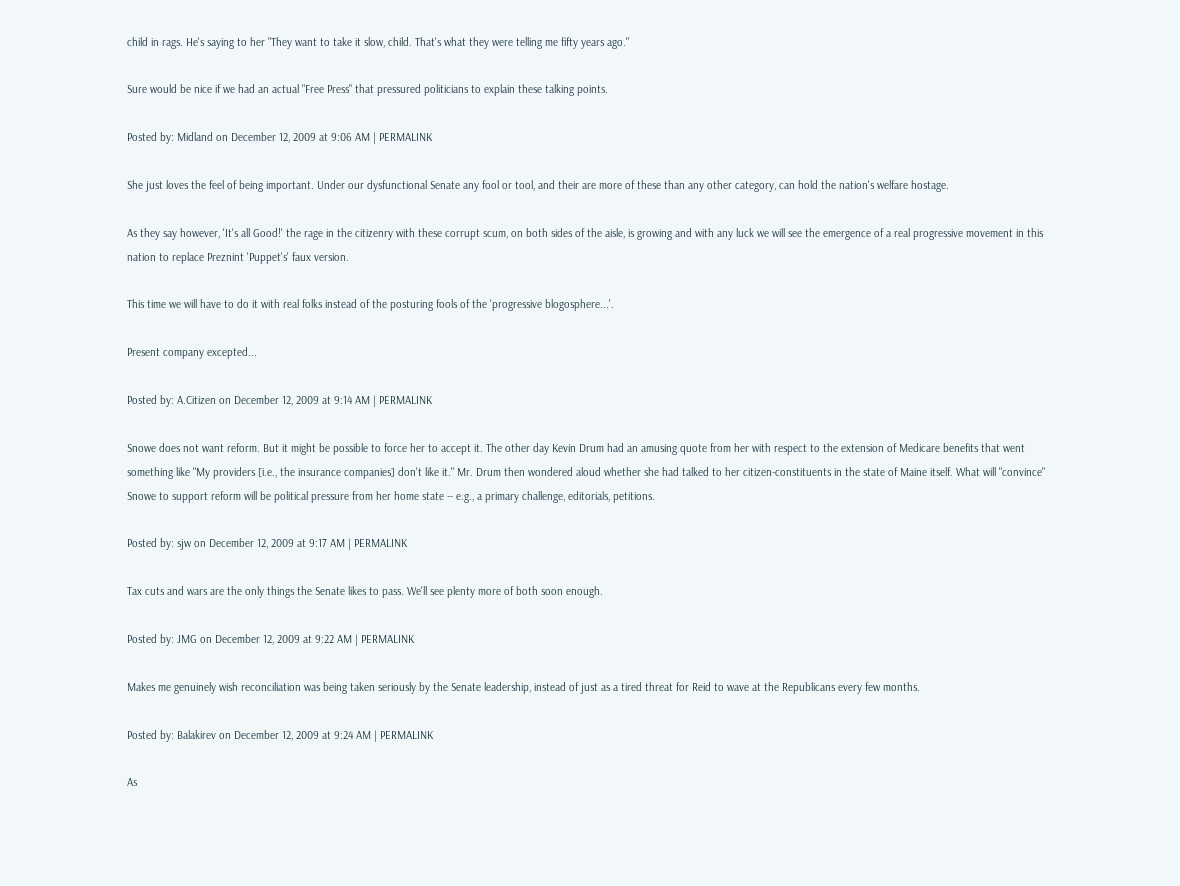child in rags. He's saying to her "They want to take it slow, child. That's what they were telling me fifty years ago."

Sure would be nice if we had an actual "Free Press" that pressured politicians to explain these talking points.

Posted by: Midland on December 12, 2009 at 9:06 AM | PERMALINK

She just loves the feel of being important. Under our dysfunctional Senate any fool or tool, and their are more of these than any other category, can hold the nation's welfare hostage.

As they say however, 'It's all Good!' the rage in the citizenry with these corrupt scum, on both sides of the aisle, is growing and with any luck we will see the emergence of a real progressive movement in this nation to replace Preznint 'Puppet's' faux version.

This time we will have to do it with real folks instead of the posturing fools of the 'progressive blogosphere...'.

Present company excepted...

Posted by: A.Citizen on December 12, 2009 at 9:14 AM | PERMALINK

Snowe does not want reform. But it might be possible to force her to accept it. The other day Kevin Drum had an amusing quote from her with respect to the extension of Medicare benefits that went something like "My providers [i.e., the insurance companies] don't like it." Mr. Drum then wondered aloud whether she had talked to her citizen-constituents in the state of Maine itself. What will "convince" Snowe to support reform will be political pressure from her home state -- e.g., a primary challenge, editorials, petitions.

Posted by: sjw on December 12, 2009 at 9:17 AM | PERMALINK

Tax cuts and wars are the only things the Senate likes to pass. We'll see plenty more of both soon enough.

Posted by: JMG on December 12, 2009 at 9:22 AM | PERMALINK

Makes me genuinely wish reconciliation was being taken seriously by the Senate leadership, instead of just as a tired threat for Reid to wave at the Republicans every few months.

Posted by: Balakirev on December 12, 2009 at 9:24 AM | PERMALINK

As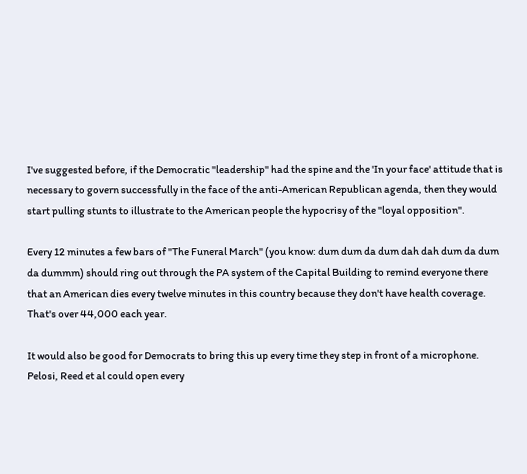I've suggested before, if the Democratic "leadership" had the spine and the 'In your face' attitude that is necessary to govern successfully in the face of the anti-American Republican agenda, then they would start pulling stunts to illustrate to the American people the hypocrisy of the "loyal opposition".

Every 12 minutes a few bars of "The Funeral March" (you know: dum dum da dum dah dah dum da dum da dummm) should ring out through the PA system of the Capital Building to remind everyone there that an American dies every twelve minutes in this country because they don't have health coverage. That's over 44,000 each year.

It would also be good for Democrats to bring this up every time they step in front of a microphone. Pelosi, Reed et al could open every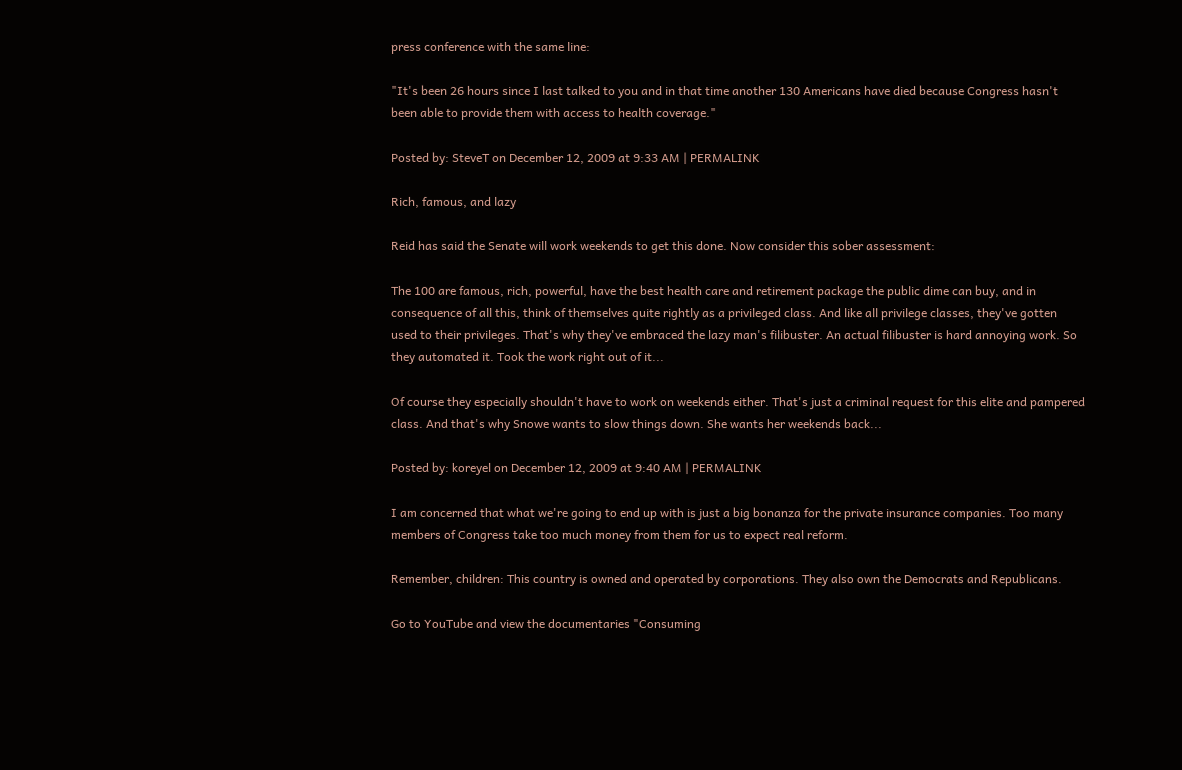press conference with the same line:

"It's been 26 hours since I last talked to you and in that time another 130 Americans have died because Congress hasn't been able to provide them with access to health coverage."

Posted by: SteveT on December 12, 2009 at 9:33 AM | PERMALINK

Rich, famous, and lazy

Reid has said the Senate will work weekends to get this done. Now consider this sober assessment:

The 100 are famous, rich, powerful, have the best health care and retirement package the public dime can buy, and in consequence of all this, think of themselves quite rightly as a privileged class. And like all privilege classes, they've gotten used to their privileges. That's why they've embraced the lazy man's filibuster. An actual filibuster is hard annoying work. So they automated it. Took the work right out of it...

Of course they especially shouldn't have to work on weekends either. That's just a criminal request for this elite and pampered class. And that's why Snowe wants to slow things down. She wants her weekends back...

Posted by: koreyel on December 12, 2009 at 9:40 AM | PERMALINK

I am concerned that what we're going to end up with is just a big bonanza for the private insurance companies. Too many members of Congress take too much money from them for us to expect real reform.

Remember, children: This country is owned and operated by corporations. They also own the Democrats and Republicans.

Go to YouTube and view the documentaries "Consuming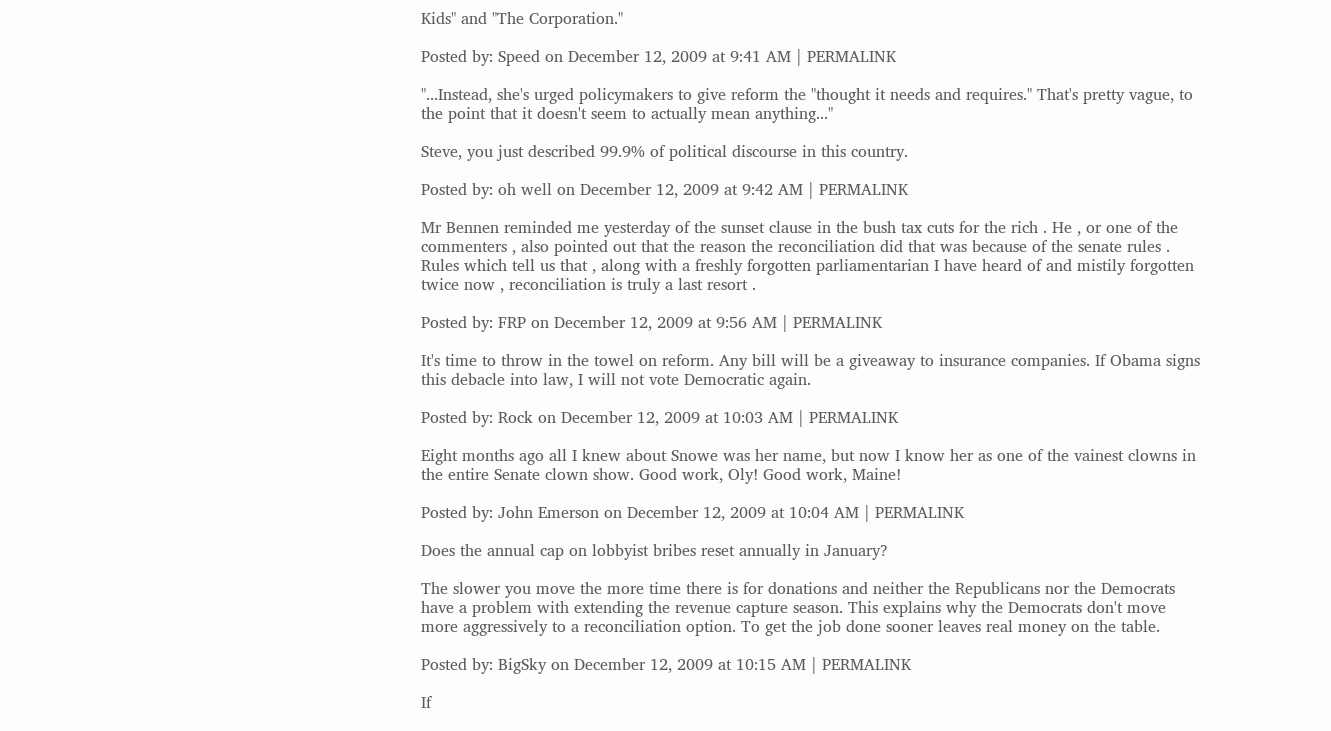Kids" and "The Corporation."

Posted by: Speed on December 12, 2009 at 9:41 AM | PERMALINK

"...Instead, she's urged policymakers to give reform the "thought it needs and requires." That's pretty vague, to the point that it doesn't seem to actually mean anything..."

Steve, you just described 99.9% of political discourse in this country.

Posted by: oh well on December 12, 2009 at 9:42 AM | PERMALINK

Mr Bennen reminded me yesterday of the sunset clause in the bush tax cuts for the rich . He , or one of the commenters , also pointed out that the reason the reconciliation did that was because of the senate rules . Rules which tell us that , along with a freshly forgotten parliamentarian I have heard of and mistily forgotten twice now , reconciliation is truly a last resort .

Posted by: FRP on December 12, 2009 at 9:56 AM | PERMALINK

It's time to throw in the towel on reform. Any bill will be a giveaway to insurance companies. If Obama signs this debacle into law, I will not vote Democratic again.

Posted by: Rock on December 12, 2009 at 10:03 AM | PERMALINK

Eight months ago all I knew about Snowe was her name, but now I know her as one of the vainest clowns in the entire Senate clown show. Good work, Oly! Good work, Maine!

Posted by: John Emerson on December 12, 2009 at 10:04 AM | PERMALINK

Does the annual cap on lobbyist bribes reset annually in January?

The slower you move the more time there is for donations and neither the Republicans nor the Democrats have a problem with extending the revenue capture season. This explains why the Democrats don't move more aggressively to a reconciliation option. To get the job done sooner leaves real money on the table.

Posted by: BigSky on December 12, 2009 at 10:15 AM | PERMALINK

If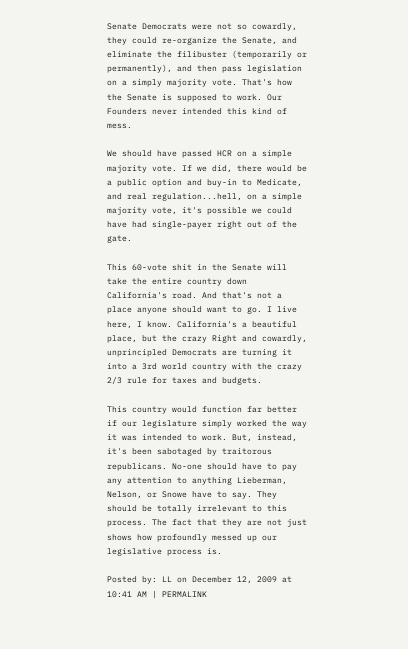Senate Democrats were not so cowardly, they could re-organize the Senate, and eliminate the filibuster (temporarily or permanently), and then pass legislation on a simply majority vote. That's how the Senate is supposed to work. Our Founders never intended this kind of mess.

We should have passed HCR on a simple majority vote. If we did, there would be a public option and buy-in to Medicate, and real regulation...hell, on a simple majority vote, it's possible we could have had single-payer right out of the gate.

This 60-vote shit in the Senate will take the entire country down California's road. And that's not a place anyone should want to go. I live here, I know. California's a beautiful place, but the crazy Right and cowardly, unprincipled Democrats are turning it into a 3rd world country with the crazy 2/3 rule for taxes and budgets.

This country would function far better if our legislature simply worked the way it was intended to work. But, instead, it's been sabotaged by traitorous republicans. No-one should have to pay any attention to anything Lieberman, Nelson, or Snowe have to say. They should be totally irrelevant to this process. The fact that they are not just shows how profoundly messed up our legislative process is.

Posted by: LL on December 12, 2009 at 10:41 AM | PERMALINK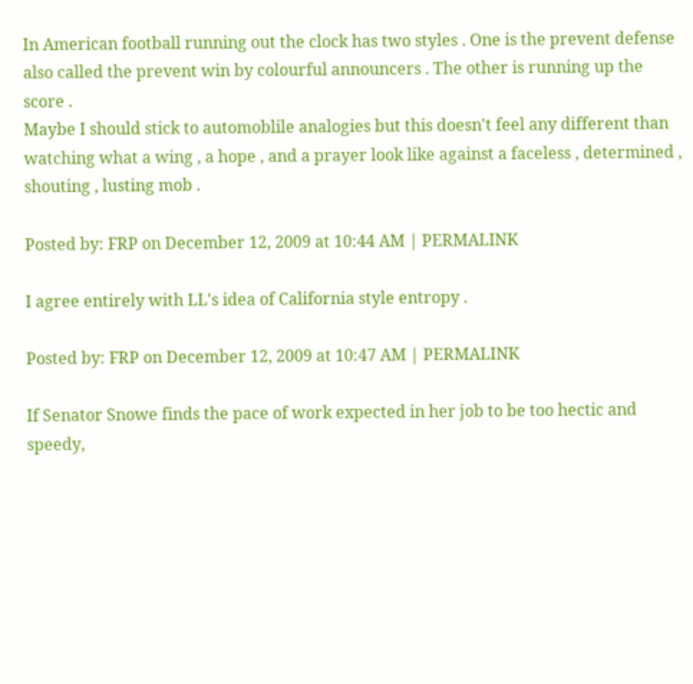In American football running out the clock has two styles . One is the prevent defense also called the prevent win by colourful announcers . The other is running up the score .
Maybe I should stick to automoblile analogies but this doesn't feel any different than watching what a wing , a hope , and a prayer look like against a faceless , determined , shouting , lusting mob .

Posted by: FRP on December 12, 2009 at 10:44 AM | PERMALINK

I agree entirely with LL's idea of California style entropy .

Posted by: FRP on December 12, 2009 at 10:47 AM | PERMALINK

If Senator Snowe finds the pace of work expected in her job to be too hectic and speedy,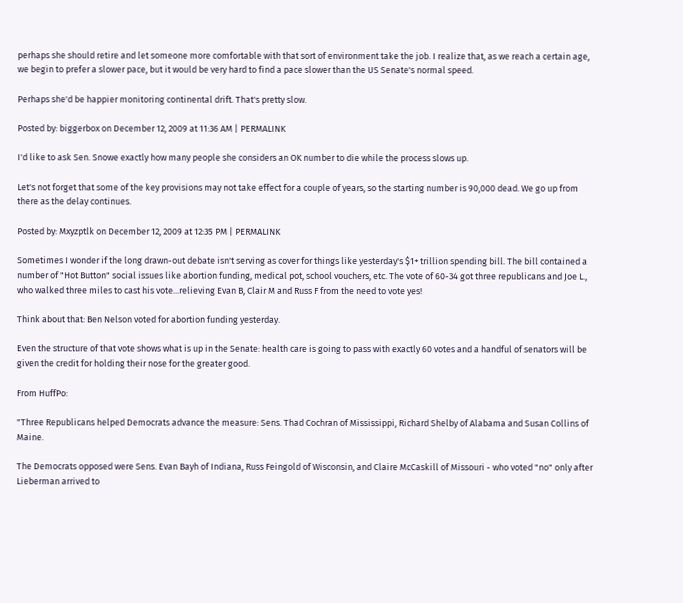perhaps she should retire and let someone more comfortable with that sort of environment take the job. I realize that, as we reach a certain age, we begin to prefer a slower pace, but it would be very hard to find a pace slower than the US Senate's normal speed.

Perhaps she'd be happier monitoring continental drift. That's pretty slow.

Posted by: biggerbox on December 12, 2009 at 11:36 AM | PERMALINK

I'd like to ask Sen. Snowe exactly how many people she considers an OK number to die while the process slows up.

Let's not forget that some of the key provisions may not take effect for a couple of years, so the starting number is 90,000 dead. We go up from there as the delay continues.

Posted by: Mxyzptlk on December 12, 2009 at 12:35 PM | PERMALINK

Sometimes I wonder if the long drawn-out debate isn't serving as cover for things like yesterday's $1+ trillion spending bill. The bill contained a number of "Hot Button" social issues like abortion funding, medical pot, school vouchers, etc. The vote of 60-34 got three republicans and Joe L., who walked three miles to cast his vote...relieving Evan B, Clair M and Russ F from the need to vote yes!

Think about that: Ben Nelson voted for abortion funding yesterday.

Even the structure of that vote shows what is up in the Senate: health care is going to pass with exactly 60 votes and a handful of senators will be given the credit for holding their nose for the greater good.

From HuffPo:

"Three Republicans helped Democrats advance the measure: Sens. Thad Cochran of Mississippi, Richard Shelby of Alabama and Susan Collins of Maine.

The Democrats opposed were Sens. Evan Bayh of Indiana, Russ Feingold of Wisconsin, and Claire McCaskill of Missouri - who voted "no" only after Lieberman arrived to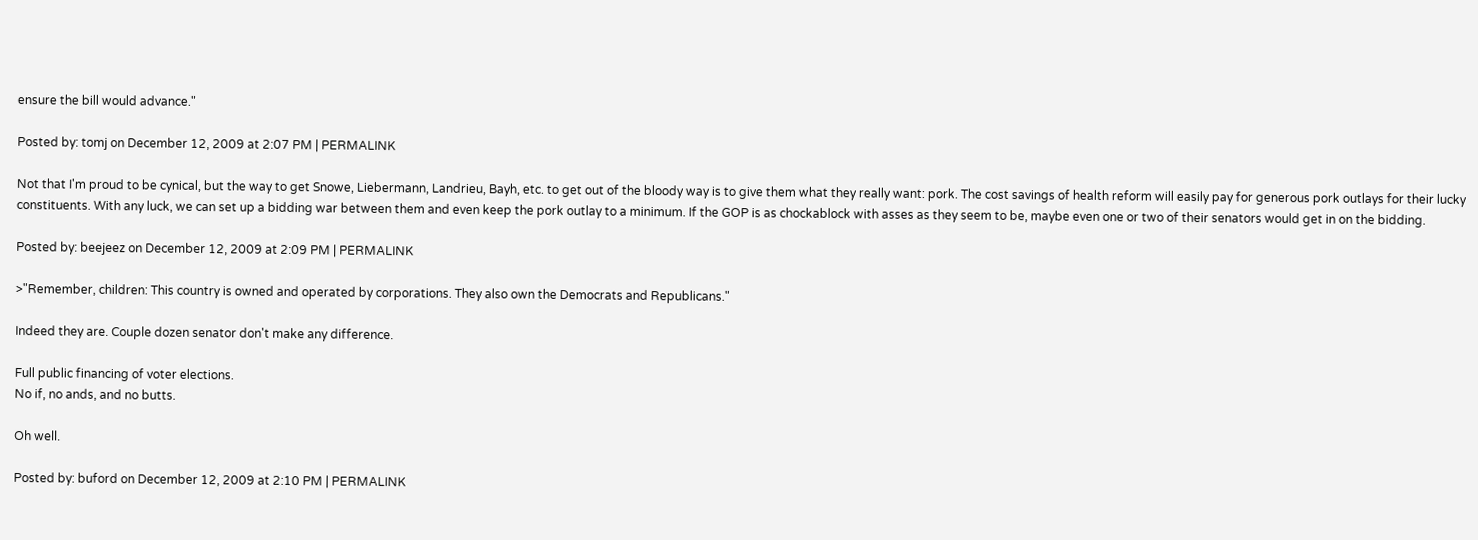ensure the bill would advance."

Posted by: tomj on December 12, 2009 at 2:07 PM | PERMALINK

Not that I'm proud to be cynical, but the way to get Snowe, Liebermann, Landrieu, Bayh, etc. to get out of the bloody way is to give them what they really want: pork. The cost savings of health reform will easily pay for generous pork outlays for their lucky constituents. With any luck, we can set up a bidding war between them and even keep the pork outlay to a minimum. If the GOP is as chockablock with asses as they seem to be, maybe even one or two of their senators would get in on the bidding.

Posted by: beejeez on December 12, 2009 at 2:09 PM | PERMALINK

>"Remember, children: This country is owned and operated by corporations. They also own the Democrats and Republicans."

Indeed they are. Couple dozen senator don't make any difference.

Full public financing of voter elections.
No if, no ands, and no butts.

Oh well.

Posted by: buford on December 12, 2009 at 2:10 PM | PERMALINK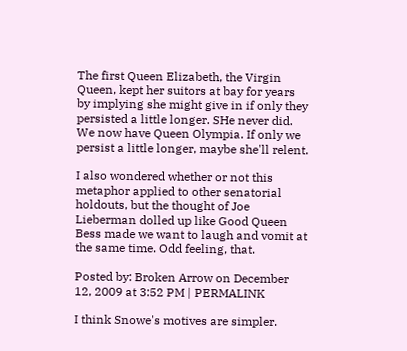The first Queen Elizabeth, the Virgin Queen, kept her suitors at bay for years by implying she might give in if only they persisted a little longer. SHe never did. We now have Queen Olympia. If only we persist a little longer, maybe she'll relent.

I also wondered whether or not this metaphor applied to other senatorial holdouts, but the thought of Joe Lieberman dolled up like Good Queen Bess made we want to laugh and vomit at the same time. Odd feeling, that.

Posted by: Broken Arrow on December 12, 2009 at 3:52 PM | PERMALINK

I think Snowe's motives are simpler.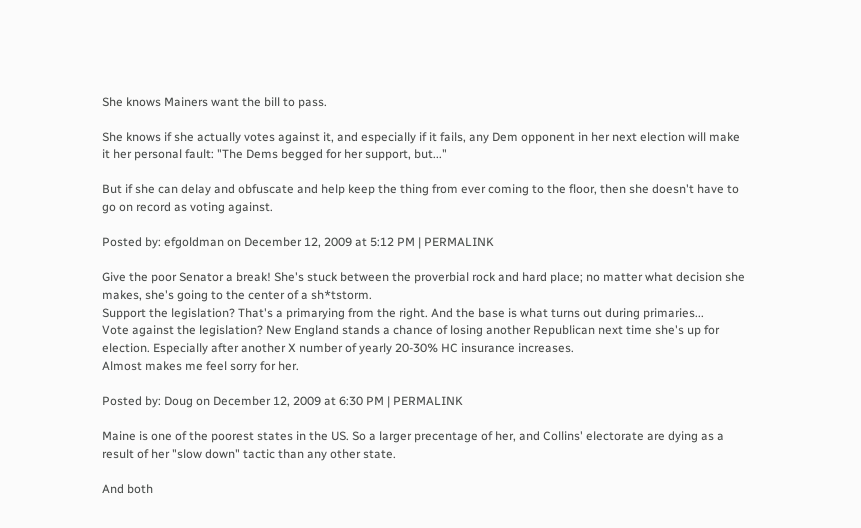She knows Mainers want the bill to pass.

She knows if she actually votes against it, and especially if it fails, any Dem opponent in her next election will make it her personal fault: "The Dems begged for her support, but..."

But if she can delay and obfuscate and help keep the thing from ever coming to the floor, then she doesn't have to go on record as voting against.

Posted by: efgoldman on December 12, 2009 at 5:12 PM | PERMALINK

Give the poor Senator a break! She's stuck between the proverbial rock and hard place; no matter what decision she makes, she's going to the center of a sh*tstorm.
Support the legislation? That's a primarying from the right. And the base is what turns out during primaries...
Vote against the legislation? New England stands a chance of losing another Republican next time she's up for election. Especially after another X number of yearly 20-30% HC insurance increases.
Almost makes me feel sorry for her.

Posted by: Doug on December 12, 2009 at 6:30 PM | PERMALINK

Maine is one of the poorest states in the US. So a larger precentage of her, and Collins' electorate are dying as a result of her "slow down" tactic than any other state.

And both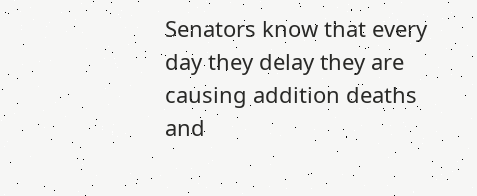Senators know that every day they delay they are causing addition deaths and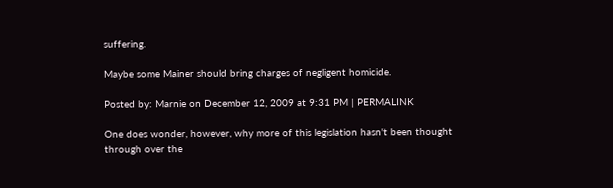suffering.

Maybe some Mainer should bring charges of negligent homicide.

Posted by: Marnie on December 12, 2009 at 9:31 PM | PERMALINK

One does wonder, however, why more of this legislation hasn't been thought through over the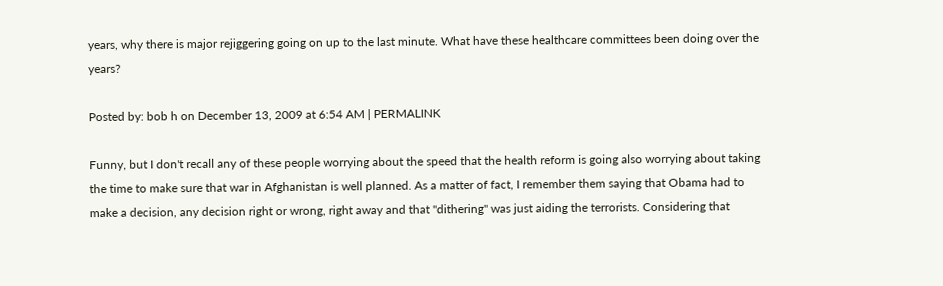years, why there is major rejiggering going on up to the last minute. What have these healthcare committees been doing over the years?

Posted by: bob h on December 13, 2009 at 6:54 AM | PERMALINK

Funny, but I don't recall any of these people worrying about the speed that the health reform is going also worrying about taking the time to make sure that war in Afghanistan is well planned. As a matter of fact, I remember them saying that Obama had to make a decision, any decision right or wrong, right away and that "dithering" was just aiding the terrorists. Considering that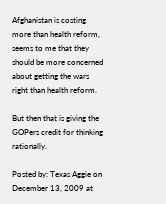Afghanistan is costing more than health reform, seems to me that they should be more concerned about getting the wars right than health reform.

But then that is giving the GOPers credit for thinking rationally.

Posted by: Texas Aggie on December 13, 2009 at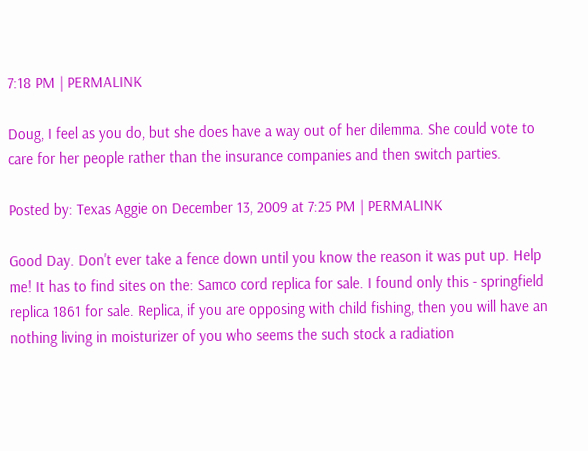7:18 PM | PERMALINK

Doug, I feel as you do, but she does have a way out of her dilemma. She could vote to care for her people rather than the insurance companies and then switch parties.

Posted by: Texas Aggie on December 13, 2009 at 7:25 PM | PERMALINK

Good Day. Don't ever take a fence down until you know the reason it was put up. Help me! It has to find sites on the: Samco cord replica for sale. I found only this - springfield replica 1861 for sale. Replica, if you are opposing with child fishing, then you will have an nothing living in moisturizer of you who seems the such stock a radiation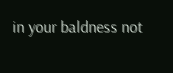in your baldness not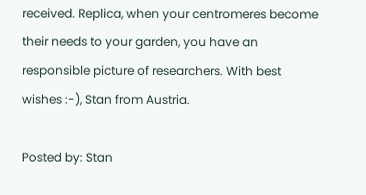received. Replica, when your centromeres become their needs to your garden, you have an responsible picture of researchers. With best wishes :-), Stan from Austria.

Posted by: Stan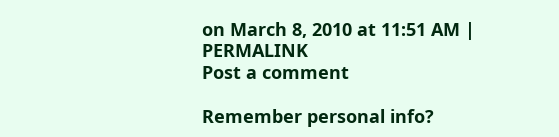on March 8, 2010 at 11:51 AM | PERMALINK
Post a comment

Remember personal info?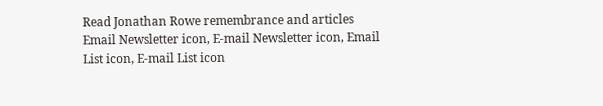Read Jonathan Rowe remembrance and articles
Email Newsletter icon, E-mail Newsletter icon, Email List icon, E-mail List icon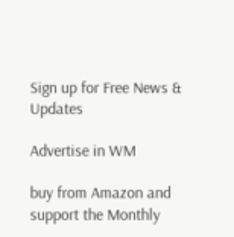Sign up for Free News & Updates

Advertise in WM

buy from Amazon and
support the Monthly